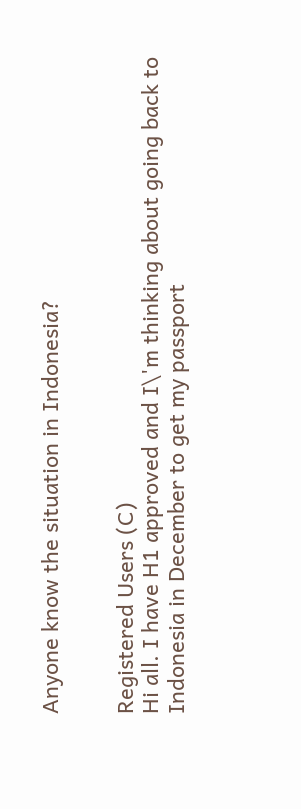Anyone know the situation in Indonesia?


Registered Users (C)
Hi all. I have H1 approved and I\'m thinking about going back to Indonesia in December to get my passport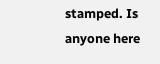stamped. Is anyone here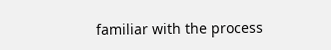familiar with the process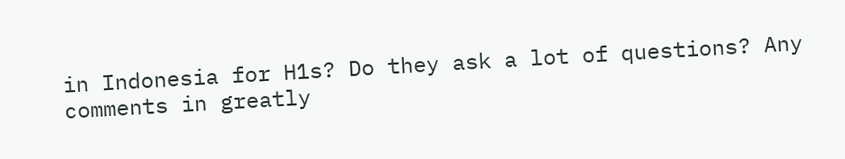in Indonesia for H1s? Do they ask a lot of questions? Any comments in greatly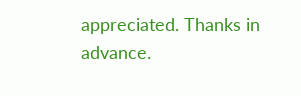appreciated. Thanks in advance.